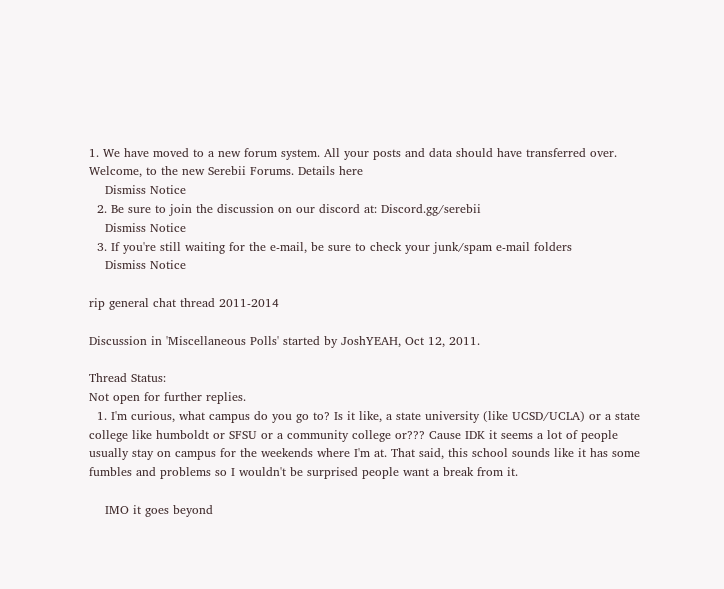1. We have moved to a new forum system. All your posts and data should have transferred over. Welcome, to the new Serebii Forums. Details here
    Dismiss Notice
  2. Be sure to join the discussion on our discord at: Discord.gg/serebii
    Dismiss Notice
  3. If you're still waiting for the e-mail, be sure to check your junk/spam e-mail folders
    Dismiss Notice

rip general chat thread 2011-2014

Discussion in 'Miscellaneous Polls' started by JoshYEAH, Oct 12, 2011.

Thread Status:
Not open for further replies.
  1. I'm curious, what campus do you go to? Is it like, a state university (like UCSD/UCLA) or a state college like humboldt or SFSU or a community college or??? Cause IDK it seems a lot of people usually stay on campus for the weekends where I'm at. That said, this school sounds like it has some fumbles and problems so I wouldn't be surprised people want a break from it.

    IMO it goes beyond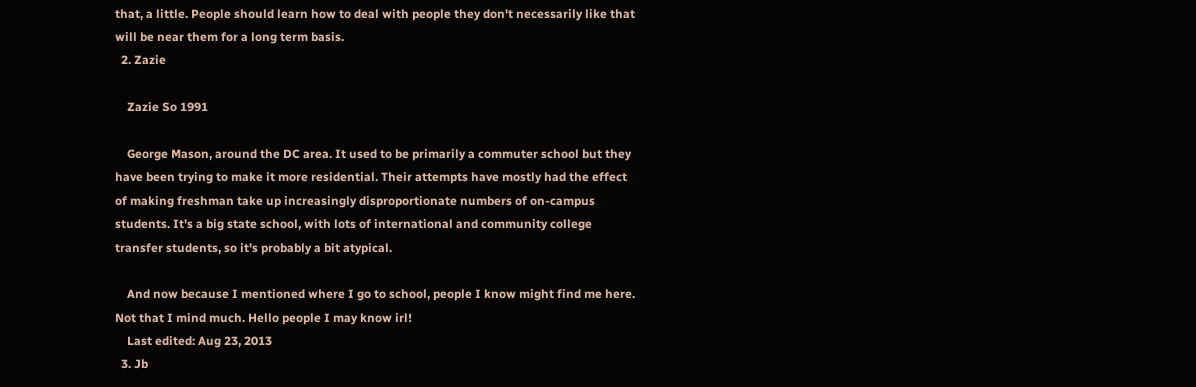that, a little. People should learn how to deal with people they don't necessarily like that will be near them for a long term basis.
  2. Zazie

    Zazie So 1991

    George Mason, around the DC area. It used to be primarily a commuter school but they have been trying to make it more residential. Their attempts have mostly had the effect of making freshman take up increasingly disproportionate numbers of on-campus students. It's a big state school, with lots of international and community college transfer students, so it's probably a bit atypical.

    And now because I mentioned where I go to school, people I know might find me here. Not that I mind much. Hello people I may know irl!
    Last edited: Aug 23, 2013
  3. Jb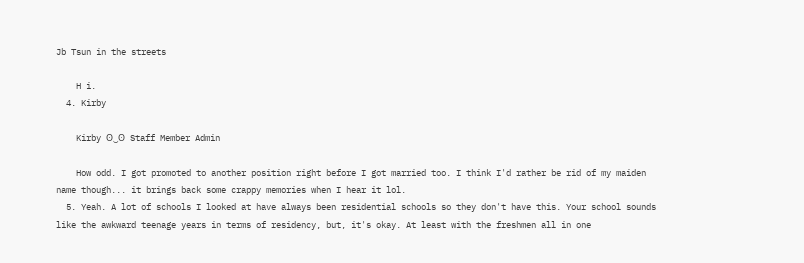Jb Tsun in the streets

    H i.
  4. Kirby

    Kirby ʘ‿ʘ Staff Member Admin

    How odd. I got promoted to another position right before I got married too. I think I'd rather be rid of my maiden name though... it brings back some crappy memories when I hear it lol.
  5. Yeah. A lot of schools I looked at have always been residential schools so they don't have this. Your school sounds like the awkward teenage years in terms of residency, but, it's okay. At least with the freshmen all in one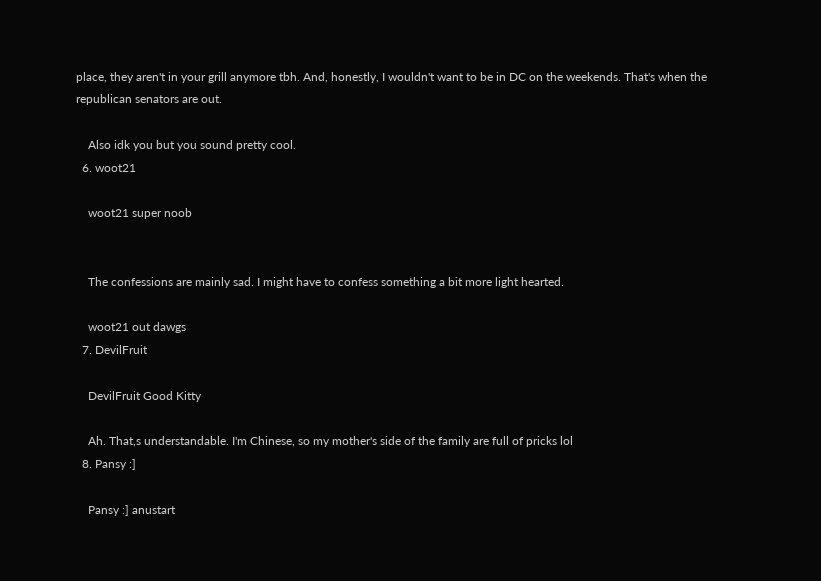place, they aren't in your grill anymore tbh. And, honestly, I wouldn't want to be in DC on the weekends. That's when the republican senators are out.

    Also idk you but you sound pretty cool.
  6. woot21

    woot21 super noob


    The confessions are mainly sad. I might have to confess something a bit more light hearted.

    woot21 out dawgs
  7. DevilFruit

    DevilFruit Good Kitty

    Ah. That,s understandable. I'm Chinese, so my mother's side of the family are full of pricks lol
  8. Pansy :]

    Pansy :] anustart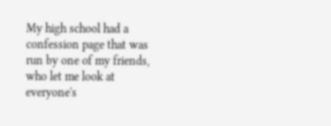My high school had a confession page that was run by one of my friends, who let me look at everyone's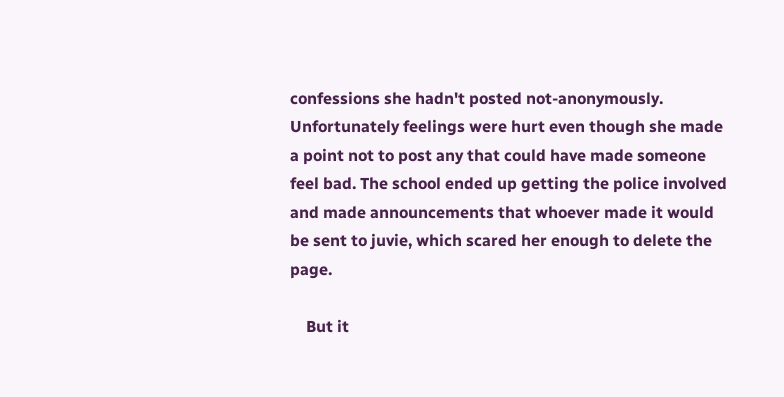confessions she hadn't posted not-anonymously. Unfortunately feelings were hurt even though she made a point not to post any that could have made someone feel bad. The school ended up getting the police involved and made announcements that whoever made it would be sent to juvie, which scared her enough to delete the page.

    But it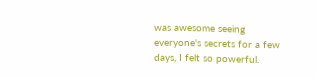was awesome seeing everyone's secrets for a few days, I felt so powerful.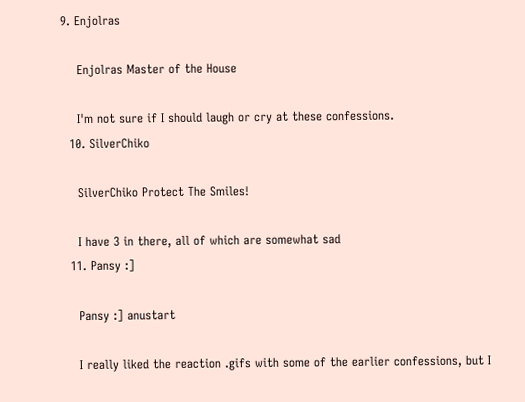9. Enjolras

    Enjolras Master of the House

    I'm not sure if I should laugh or cry at these confessions.
  10. SilverChiko

    SilverChiko Protect The Smiles!

    I have 3 in there, all of which are somewhat sad
  11. Pansy :]

    Pansy :] anustart

    I really liked the reaction .gifs with some of the earlier confessions, but I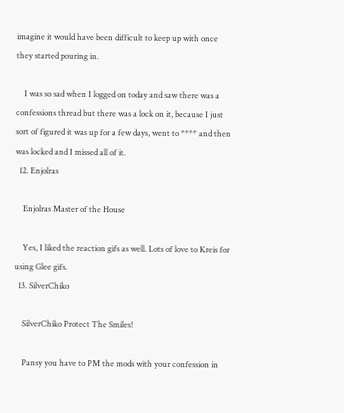imagine it would have been difficult to keep up with once they started pouring in.

    I was so sad when I logged on today and saw there was a confessions thread but there was a lock on it, because I just sort of figured it was up for a few days, went to **** and then was locked and I missed all of it.
  12. Enjolras

    Enjolras Master of the House

    Yes, I liked the reaction gifs as well. Lots of love to Kreis for using Glee gifs.
  13. SilverChiko

    SilverChiko Protect The Smiles!

    Pansy you have to PM the mods with your confession in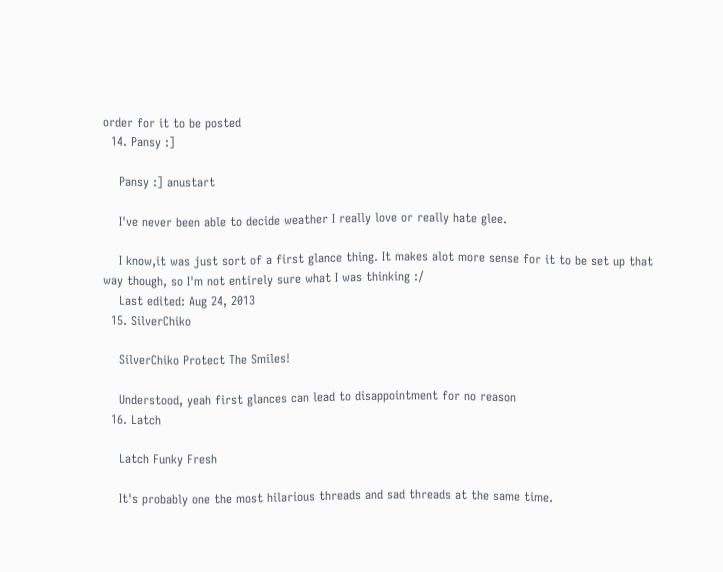order for it to be posted
  14. Pansy :]

    Pansy :] anustart

    I've never been able to decide weather I really love or really hate glee.

    I know,it was just sort of a first glance thing. It makes alot more sense for it to be set up that way though, so I'm not entirely sure what I was thinking :/
    Last edited: Aug 24, 2013
  15. SilverChiko

    SilverChiko Protect The Smiles!

    Understood, yeah first glances can lead to disappointment for no reason
  16. Latch

    Latch Funky Fresh

    It's probably one the most hilarious threads and sad threads at the same time.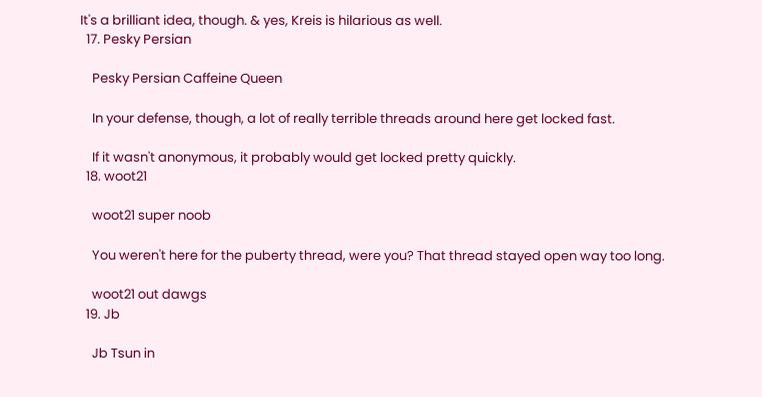It's a brilliant idea, though. & yes, Kreis is hilarious as well.
  17. Pesky Persian

    Pesky Persian Caffeine Queen

    In your defense, though, a lot of really terrible threads around here get locked fast.

    If it wasn't anonymous, it probably would get locked pretty quickly.
  18. woot21

    woot21 super noob

    You weren't here for the puberty thread, were you? That thread stayed open way too long.

    woot21 out dawgs
  19. Jb

    Jb Tsun in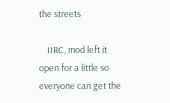the streets

    IIRC, mod left it open for a little so everyone can get the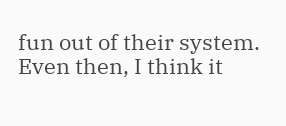fun out of their system. Even then, I think it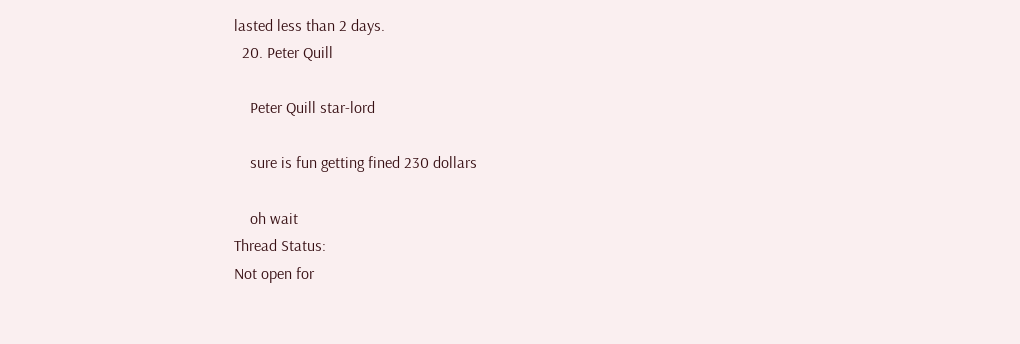lasted less than 2 days.
  20. Peter Quill

    Peter Quill star-lord

    sure is fun getting fined 230 dollars

    oh wait
Thread Status:
Not open for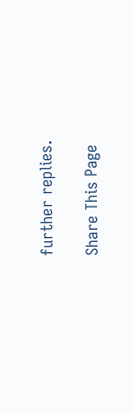further replies.

Share This Page